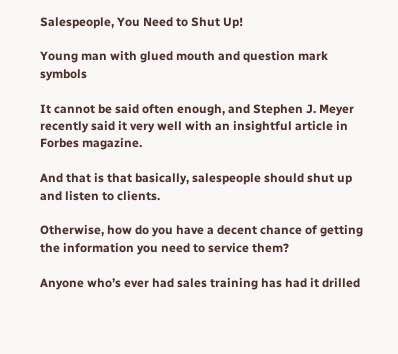Salespeople, You Need to Shut Up!

Young man with glued mouth and question mark symbols

It cannot be said often enough, and Stephen J. Meyer recently said it very well with an insightful article in Forbes magazine.

And that is that basically, salespeople should shut up and listen to clients.

Otherwise, how do you have a decent chance of getting the information you need to service them?

Anyone who’s ever had sales training has had it drilled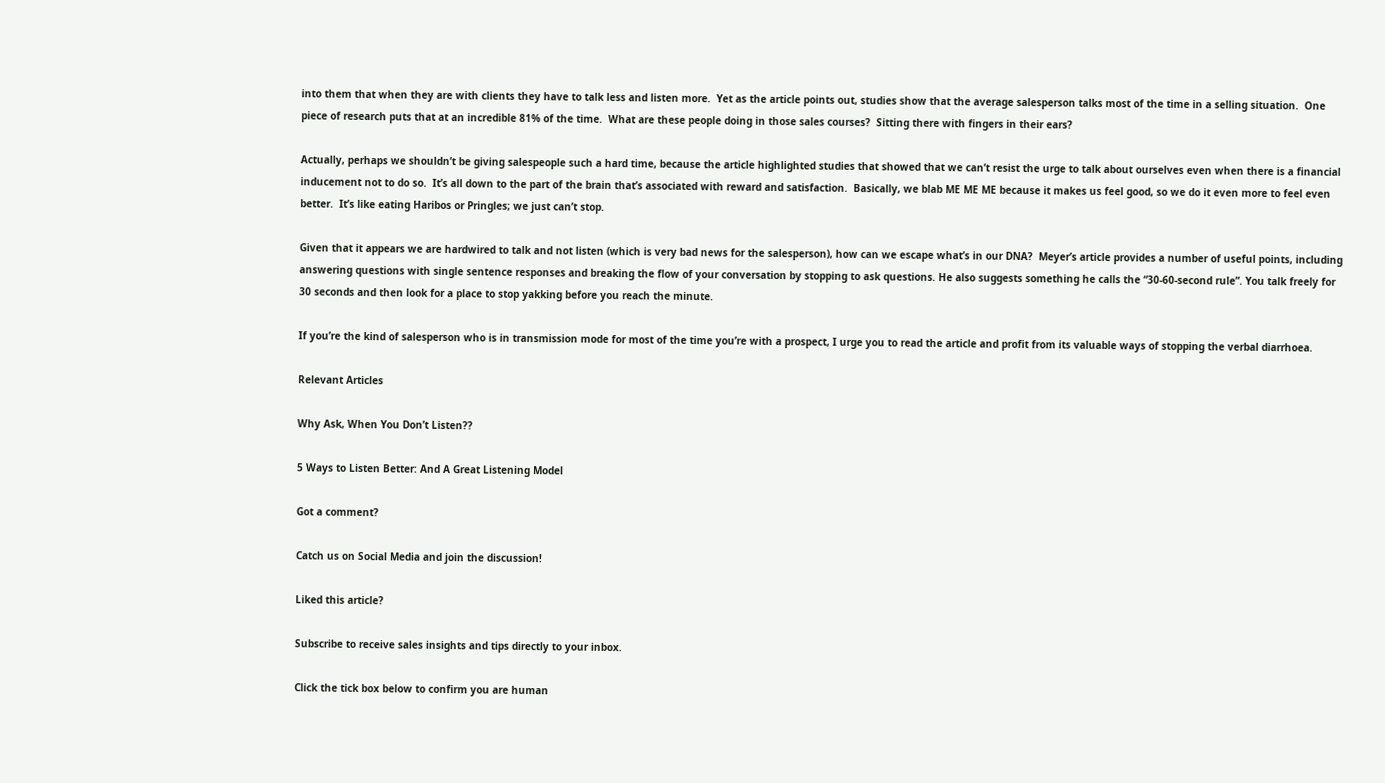into them that when they are with clients they have to talk less and listen more.  Yet as the article points out, studies show that the average salesperson talks most of the time in a selling situation.  One piece of research puts that at an incredible 81% of the time.  What are these people doing in those sales courses?  Sitting there with fingers in their ears?

Actually, perhaps we shouldn’t be giving salespeople such a hard time, because the article highlighted studies that showed that we can’t resist the urge to talk about ourselves even when there is a financial inducement not to do so.  It’s all down to the part of the brain that’s associated with reward and satisfaction.  Basically, we blab ME ME ME because it makes us feel good, so we do it even more to feel even better.  It’s like eating Haribos or Pringles; we just can’t stop.

Given that it appears we are hardwired to talk and not listen (which is very bad news for the salesperson), how can we escape what’s in our DNA?  Meyer’s article provides a number of useful points, including answering questions with single sentence responses and breaking the flow of your conversation by stopping to ask questions. He also suggests something he calls the “30-60-second rule”. You talk freely for 30 seconds and then look for a place to stop yakking before you reach the minute.

If you’re the kind of salesperson who is in transmission mode for most of the time you’re with a prospect, I urge you to read the article and profit from its valuable ways of stopping the verbal diarrhoea.

Relevant Articles

Why Ask, When You Don’t Listen??

5 Ways to Listen Better: And A Great Listening Model

Got a comment?

Catch us on Social Media and join the discussion!

Liked this article?

Subscribe to receive sales insights and tips directly to your inbox.

Click the tick box below to confirm you are human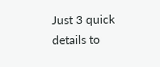Just 3 quick details to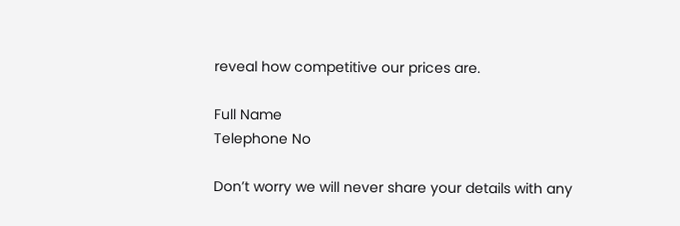reveal how competitive our prices are.

Full Name
Telephone No

Don’t worry we will never share your details with any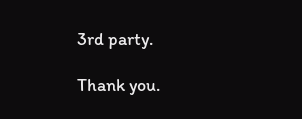3rd party.

Thank you.